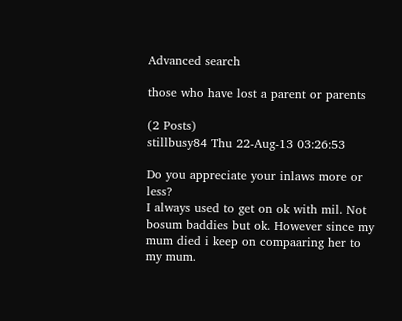Advanced search

those who have lost a parent or parents

(2 Posts)
stillbusy84 Thu 22-Aug-13 03:26:53

Do you appreciate your inlaws more or less?
I always used to get on ok with mil. Not bosum baddies but ok. However since my mum died i keep on compaaring her to my mum.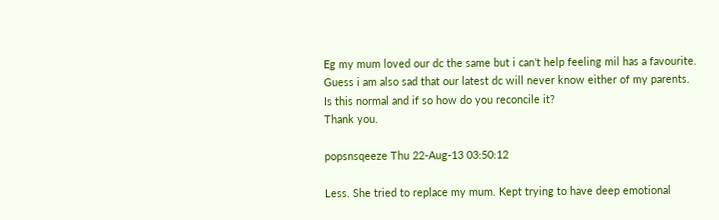Eg my mum loved our dc the same but i can't help feeling mil has a favourite.
Guess i am also sad that our latest dc will never know either of my parents.
Is this normal and if so how do you reconcile it?
Thank you.

popsnsqeeze Thu 22-Aug-13 03:50:12

Less. She tried to replace my mum. Kept trying to have deep emotional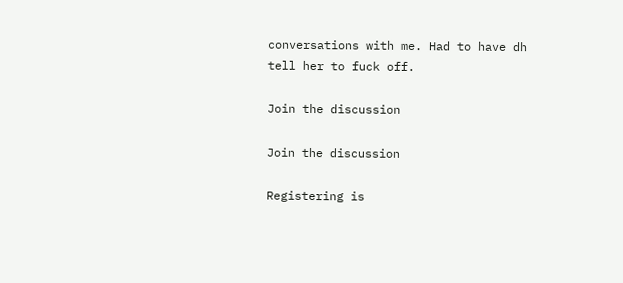conversations with me. Had to have dh tell her to fuck off.

Join the discussion

Join the discussion

Registering is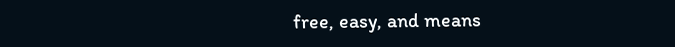free, easy, and means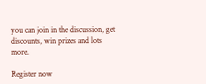you can join in the discussion, get discounts, win prizes and lots more.

Register now